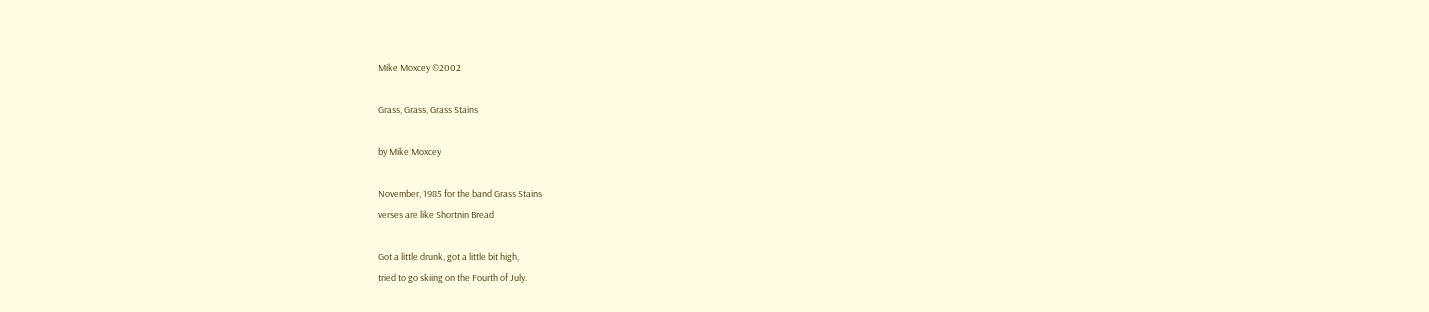Mike Moxcey ©2002

Grass, Grass, Grass Stains

by Mike Moxcey

November, 1985 for the band Grass Stains
verses are like Shortnin Bread

Got a little drunk, got a little bit high,
tried to go skiing on the Fourth of July.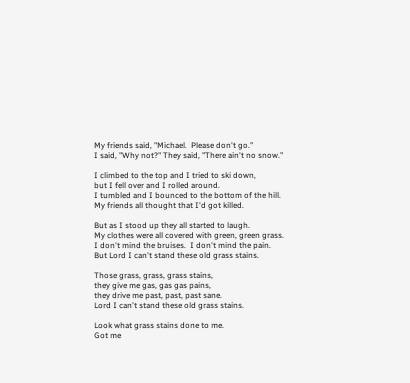My friends said, "Michael.  Please don't go."
I said, "Why not?" They said, "There ain't no snow."

I climbed to the top and I tried to ski down,
but I fell over and I rolled around.
I tumbled and I bounced to the bottom of the hill.
My friends all thought that I'd got killed.

But as I stood up they all started to laugh.
My clothes were all covered with green, green grass.
I don't mind the bruises.  I don't mind the pain.
But Lord I can't stand these old grass stains.

Those grass, grass, grass stains,
they give me gas, gas gas pains,
they drive me past, past, past sane.
Lord I can't stand these old grass stains.

Look what grass stains done to me.
Got me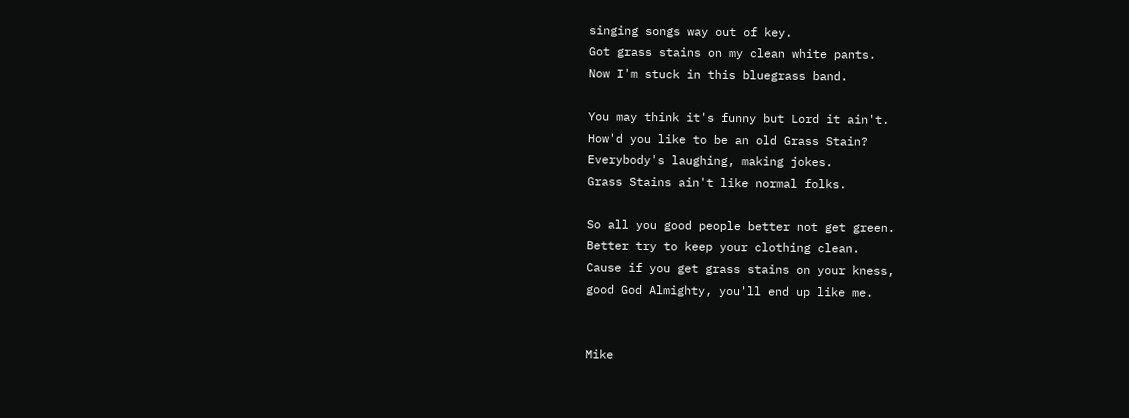singing songs way out of key.
Got grass stains on my clean white pants.
Now I'm stuck in this bluegrass band.

You may think it's funny but Lord it ain't.
How'd you like to be an old Grass Stain?
Everybody's laughing, making jokes.
Grass Stains ain't like normal folks.

So all you good people better not get green.
Better try to keep your clothing clean.
Cause if you get grass stains on your kness,
good God Almighty, you'll end up like me.


Mike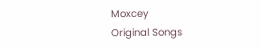Moxcey                 Original Songs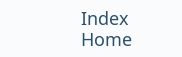Index                       Home